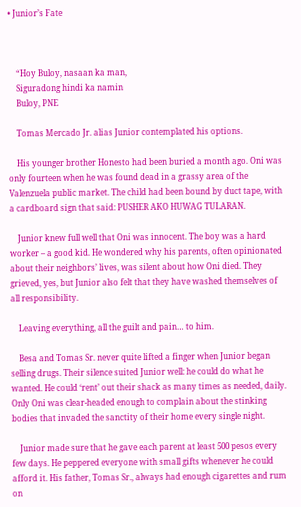• Junior’s Fate



    “Hoy Buloy, nasaan ka man,
    Siguradong hindi ka namin
    Buloy, PNE

    Tomas Mercado Jr. alias Junior contemplated his options.

    His younger brother Honesto had been buried a month ago. Oni was only fourteen when he was found dead in a grassy area of the Valenzuela public market. The child had been bound by duct tape, with a cardboard sign that said: PUSHER AKO HUWAG TULARAN.

    Junior knew full well that Oni was innocent. The boy was a hard worker – a good kid. He wondered why his parents, often opinionated about their neighbors’ lives, was silent about how Oni died. They grieved, yes, but Junior also felt that they have washed themselves of all responsibility.

    Leaving everything, all the guilt and pain… to him.

    Besa and Tomas Sr. never quite lifted a finger when Junior began selling drugs. Their silence suited Junior well: he could do what he wanted. He could ‘rent’ out their shack as many times as needed, daily. Only Oni was clear-headed enough to complain about the stinking bodies that invaded the sanctity of their home every single night.

    Junior made sure that he gave each parent at least 500 pesos every few days. He peppered everyone with small gifts whenever he could afford it. His father, Tomas Sr., always had enough cigarettes and rum on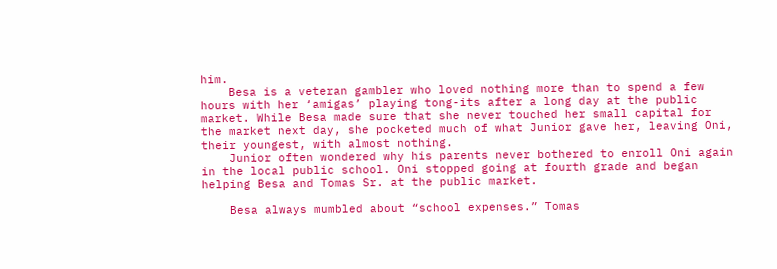him.
    Besa is a veteran gambler who loved nothing more than to spend a few hours with her ‘amigas’ playing tong-its after a long day at the public market. While Besa made sure that she never touched her small capital for the market next day, she pocketed much of what Junior gave her, leaving Oni, their youngest, with almost nothing.
    Junior often wondered why his parents never bothered to enroll Oni again in the local public school. Oni stopped going at fourth grade and began helping Besa and Tomas Sr. at the public market.

    Besa always mumbled about “school expenses.” Tomas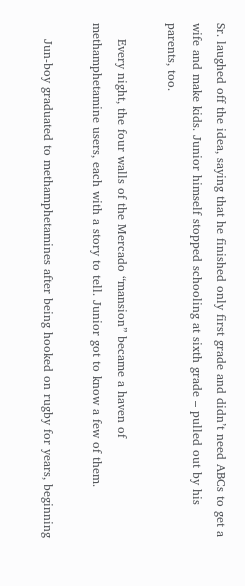Sr. laughed off the idea, saying that he finished only first grade and didn’t need ABCs to get a wife and make kids. Junior himself stopped schooling at sixth grade – pulled out by his parents, too.

    Every night, the four walls of the Mercado “mansion” became a haven of methamphetamine users, each with a story to tell. Junior got to know a few of them.

    Jun-boy graduated to methamphetamines after being hooked on rugby for years, beginning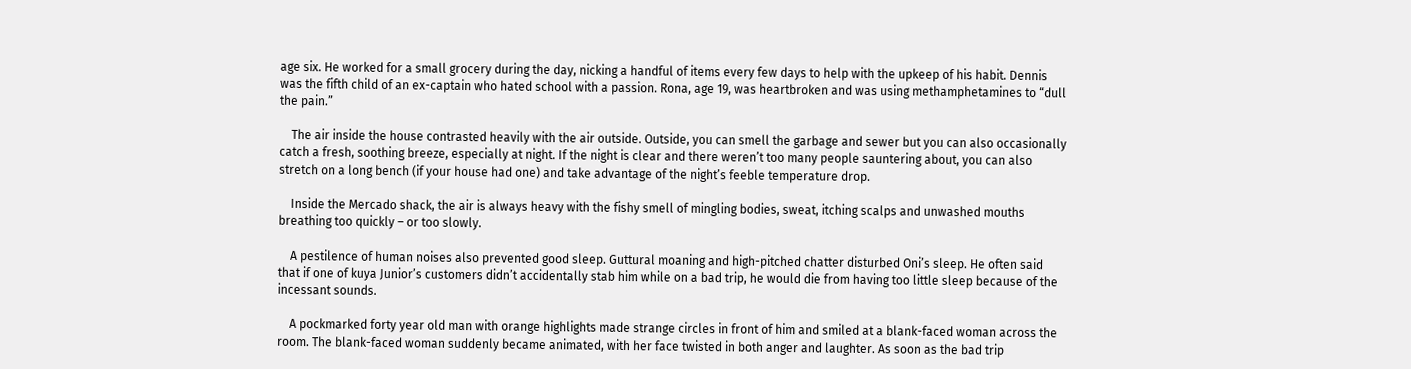age six. He worked for a small grocery during the day, nicking a handful of items every few days to help with the upkeep of his habit. Dennis was the fifth child of an ex-captain who hated school with a passion. Rona, age 19, was heartbroken and was using methamphetamines to “dull the pain.”

    The air inside the house contrasted heavily with the air outside. Outside, you can smell the garbage and sewer but you can also occasionally catch a fresh, soothing breeze, especially at night. If the night is clear and there weren’t too many people sauntering about, you can also stretch on a long bench (if your house had one) and take advantage of the night’s feeble temperature drop.

    Inside the Mercado shack, the air is always heavy with the fishy smell of mingling bodies, sweat, itching scalps and unwashed mouths breathing too quickly – or too slowly.

    A pestilence of human noises also prevented good sleep. Guttural moaning and high-pitched chatter disturbed Oni’s sleep. He often said that if one of kuya Junior’s customers didn’t accidentally stab him while on a bad trip, he would die from having too little sleep because of the incessant sounds.

    A pockmarked forty year old man with orange highlights made strange circles in front of him and smiled at a blank-faced woman across the room. The blank-faced woman suddenly became animated, with her face twisted in both anger and laughter. As soon as the bad trip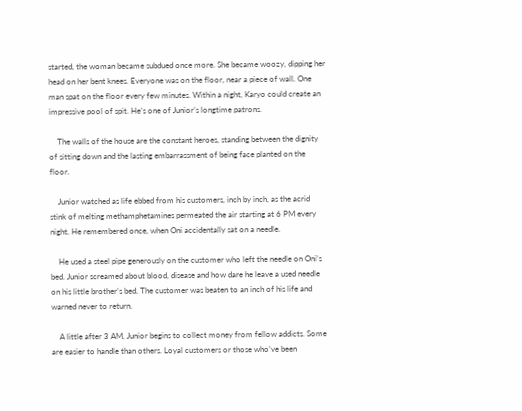started, the woman became subdued once more. She became woozy, dipping her head on her bent knees. Everyone was on the floor, near a piece of wall. One man spat on the floor every few minutes. Within a night, Karyo could create an impressive pool of spit. He’s one of Junior’s longtime patrons.

    The walls of the house are the constant heroes, standing between the dignity of sitting down and the lasting embarrassment of being face planted on the floor.

    Junior watched as life ebbed from his customers, inch by inch, as the acrid stink of melting methamphetamines permeated the air starting at 6 PM every night. He remembered once, when Oni accidentally sat on a needle.

    He used a steel pipe generously on the customer who left the needle on Oni’s bed. Junior screamed about blood, disease and how dare he leave a used needle on his little brother’s bed. The customer was beaten to an inch of his life and warned never to return.

    A little after 3 AM, Junior begins to collect money from fellow addicts. Some are easier to handle than others. Loyal customers or those who’ve been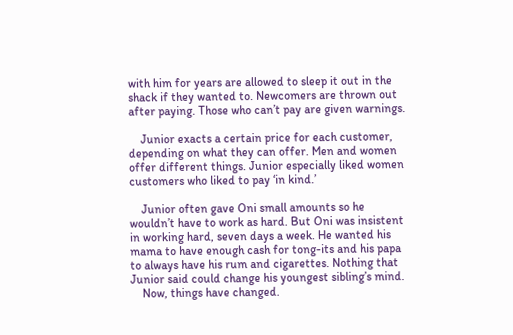with him for years are allowed to sleep it out in the shack if they wanted to. Newcomers are thrown out after paying. Those who can’t pay are given warnings.

    Junior exacts a certain price for each customer, depending on what they can offer. Men and women offer different things. Junior especially liked women customers who liked to pay ‘in kind.’

    Junior often gave Oni small amounts so he wouldn’t have to work as hard. But Oni was insistent in working hard, seven days a week. He wanted his mama to have enough cash for tong-its and his papa to always have his rum and cigarettes. Nothing that Junior said could change his youngest sibling’s mind.
    Now, things have changed.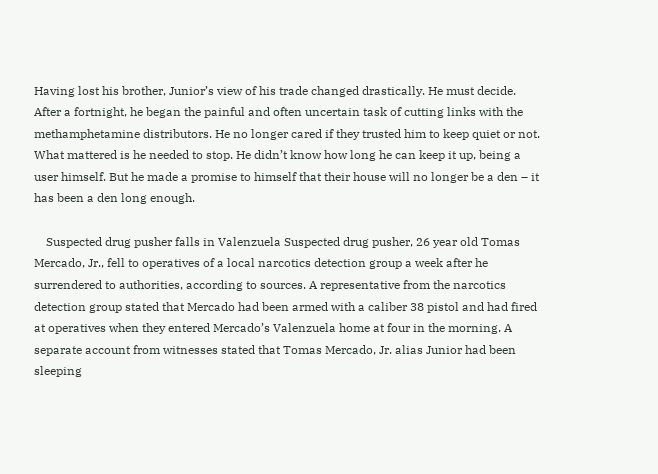Having lost his brother, Junior’s view of his trade changed drastically. He must decide. After a fortnight, he began the painful and often uncertain task of cutting links with the methamphetamine distributors. He no longer cared if they trusted him to keep quiet or not. What mattered is he needed to stop. He didn’t know how long he can keep it up, being a user himself. But he made a promise to himself that their house will no longer be a den – it has been a den long enough.

    Suspected drug pusher falls in Valenzuela Suspected drug pusher, 26 year old Tomas Mercado, Jr., fell to operatives of a local narcotics detection group a week after he surrendered to authorities, according to sources. A representative from the narcotics detection group stated that Mercado had been armed with a caliber 38 pistol and had fired at operatives when they entered Mercado’s Valenzuela home at four in the morning. A separate account from witnesses stated that Tomas Mercado, Jr. alias Junior had been sleeping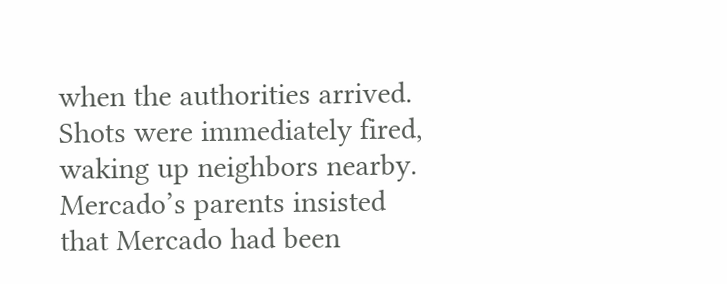when the authorities arrived. Shots were immediately fired, waking up neighbors nearby. Mercado’s parents insisted that Mercado had been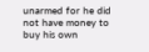unarmed for he did not have money to buy his own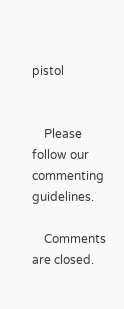pistol


    Please follow our commenting guidelines.

    Comments are closed.